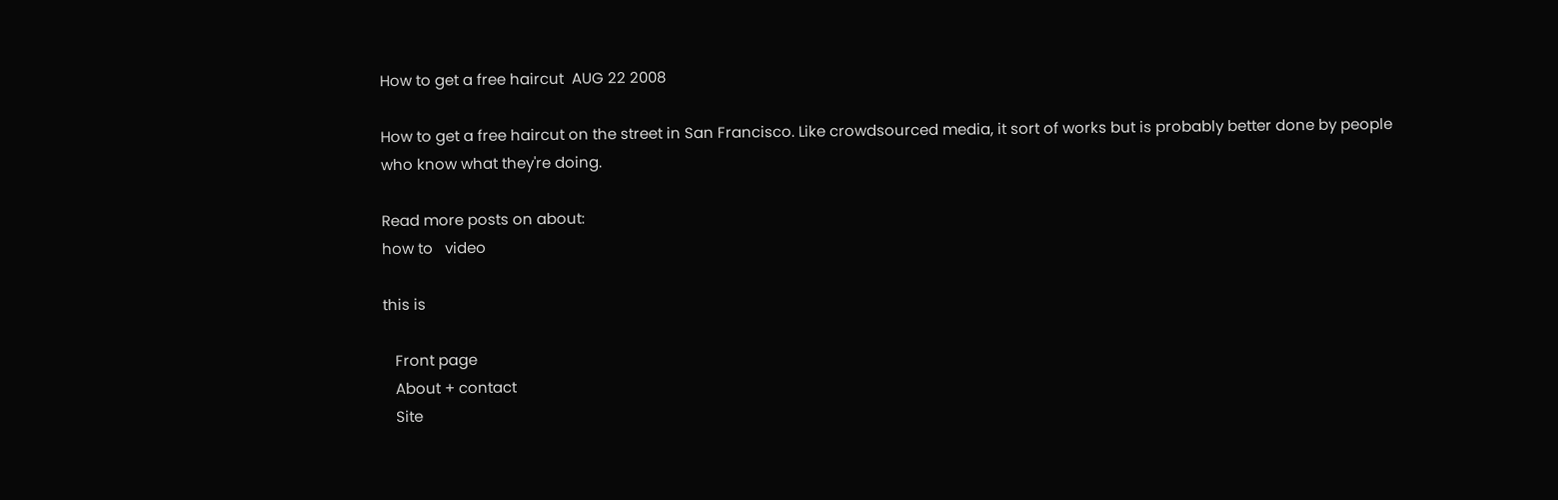How to get a free haircut  AUG 22 2008

How to get a free haircut on the street in San Francisco. Like crowdsourced media, it sort of works but is probably better done by people who know what they're doing.

Read more posts on about:
how to   video

this is

   Front page
   About + contact
   Site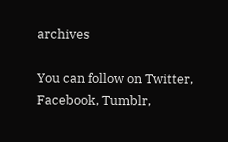archives

You can follow on Twitter, Facebook, Tumblr,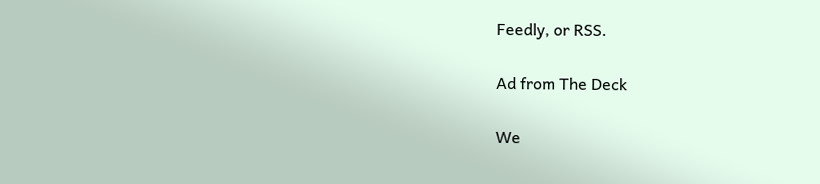Feedly, or RSS.

Ad from The Deck

We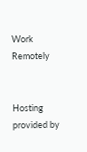Work Remotely


Hosting provided by